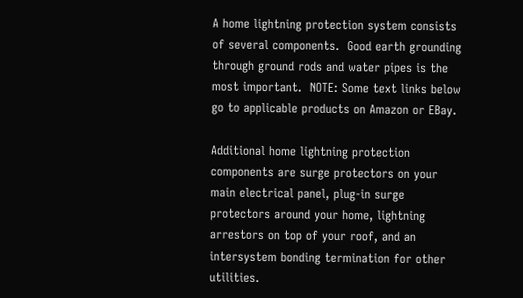A home lightning protection system consists of several components.  Good earth grounding through ground rods and water pipes is the most important.  NOTE: Some text links below go to applicable products on Amazon or EBay.

Additional home lightning protection components are surge protectors on your main electrical panel, plug-in surge protectors around your home, lightning arrestors on top of your roof, and an intersystem bonding termination for other utilities.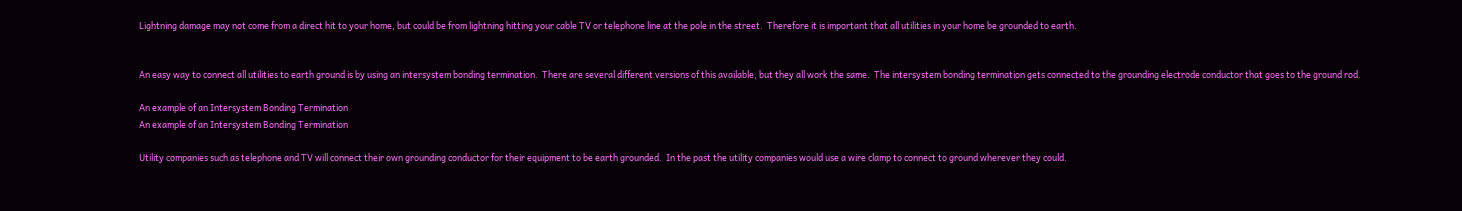Lightning damage may not come from a direct hit to your home, but could be from lightning hitting your cable TV or telephone line at the pole in the street.  Therefore it is important that all utilities in your home be grounded to earth.


An easy way to connect all utilities to earth ground is by using an intersystem bonding termination.  There are several different versions of this available, but they all work the same.  The intersystem bonding termination gets connected to the grounding electrode conductor that goes to the ground rod.

An example of an Intersystem Bonding Termination
An example of an Intersystem Bonding Termination

Utility companies such as telephone and TV will connect their own grounding conductor for their equipment to be earth grounded.  In the past the utility companies would use a wire clamp to connect to ground wherever they could.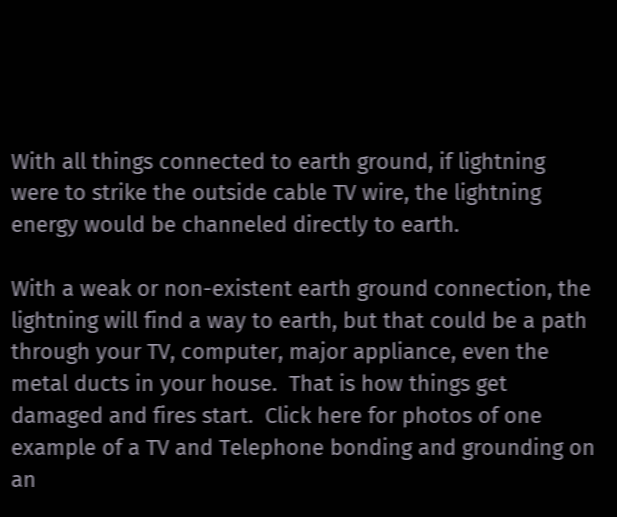With all things connected to earth ground, if lightning were to strike the outside cable TV wire, the lightning energy would be channeled directly to earth.

With a weak or non-existent earth ground connection, the lightning will find a way to earth, but that could be a path through your TV, computer, major appliance, even the metal ducts in your house.  That is how things get damaged and fires start.  Click here for photos of one example of a TV and Telephone bonding and grounding on an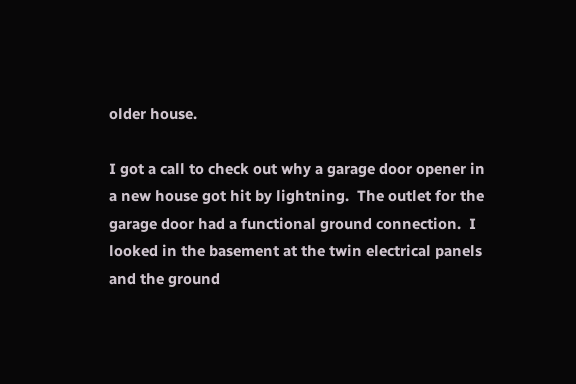older house.

I got a call to check out why a garage door opener in a new house got hit by lightning.  The outlet for the garage door had a functional ground connection.  I looked in the basement at the twin electrical panels and the ground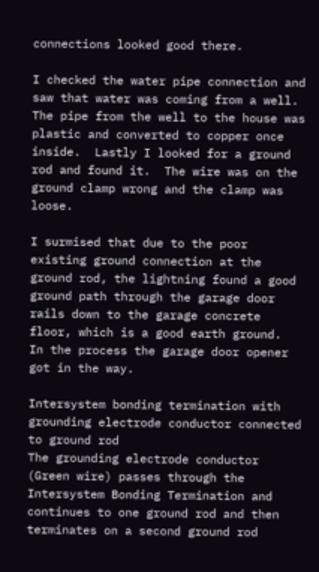connections looked good there.

I checked the water pipe connection and saw that water was coming from a well.  The pipe from the well to the house was plastic and converted to copper once inside.  Lastly I looked for a ground rod and found it.  The wire was on the ground clamp wrong and the clamp was loose.

I surmised that due to the poor existing ground connection at the ground rod, the lightning found a good ground path through the garage door rails down to the garage concrete floor, which is a good earth ground.  In the process the garage door opener got in the way.

Intersystem bonding termination with grounding electrode conductor connected to ground rod
The grounding electrode conductor (Green wire) passes through the Intersystem Bonding Termination and continues to one ground rod and then terminates on a second ground rod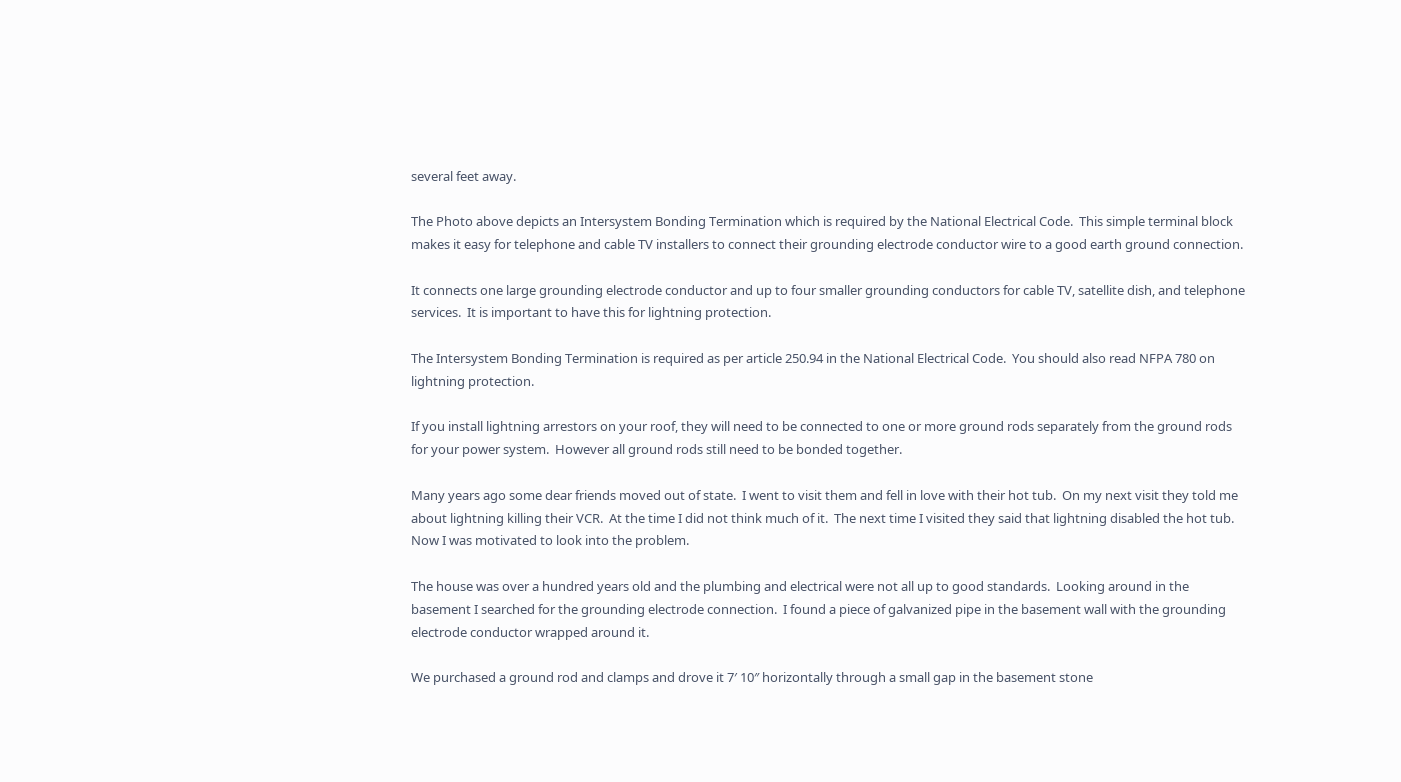several feet away.

The Photo above depicts an Intersystem Bonding Termination which is required by the National Electrical Code.  This simple terminal block makes it easy for telephone and cable TV installers to connect their grounding electrode conductor wire to a good earth ground connection.

It connects one large grounding electrode conductor and up to four smaller grounding conductors for cable TV, satellite dish, and telephone services.  It is important to have this for lightning protection.

The Intersystem Bonding Termination is required as per article 250.94 in the National Electrical Code.  You should also read NFPA 780 on lightning protection.

If you install lightning arrestors on your roof, they will need to be connected to one or more ground rods separately from the ground rods for your power system.  However all ground rods still need to be bonded together.

Many years ago some dear friends moved out of state.  I went to visit them and fell in love with their hot tub.  On my next visit they told me about lightning killing their VCR.  At the time I did not think much of it.  The next time I visited they said that lightning disabled the hot tub.  Now I was motivated to look into the problem.

The house was over a hundred years old and the plumbing and electrical were not all up to good standards.  Looking around in the basement I searched for the grounding electrode connection.  I found a piece of galvanized pipe in the basement wall with the grounding electrode conductor wrapped around it.

We purchased a ground rod and clamps and drove it 7′ 10″ horizontally through a small gap in the basement stone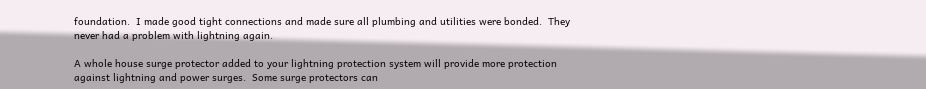foundation.  I made good tight connections and made sure all plumbing and utilities were bonded.  They never had a problem with lightning again.

A whole house surge protector added to your lightning protection system will provide more protection against lightning and power surges.  Some surge protectors can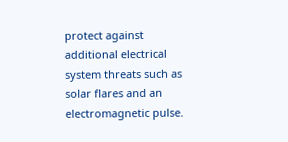protect against additional electrical system threats such as solar flares and an electromagnetic pulse.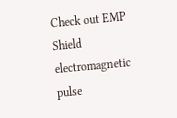Check out EMP Shield electromagnetic pulse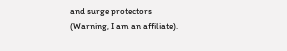and surge protectors (Warning, I am an affiliate).